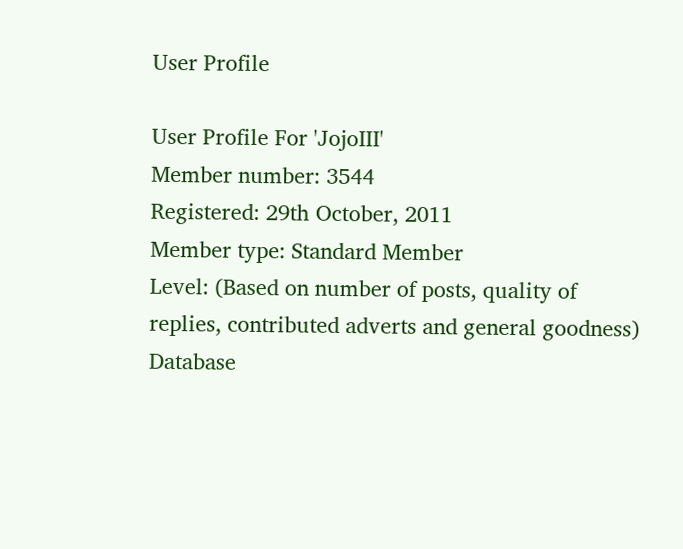User Profile

User Profile For 'JojoIII'
Member number: 3544
Registered: 29th October, 2011
Member type: Standard Member
Level: (Based on number of posts, quality of replies, contributed adverts and general goodness)
Database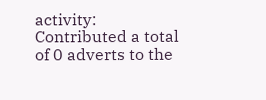activity: Contributed a total of 0 adverts to the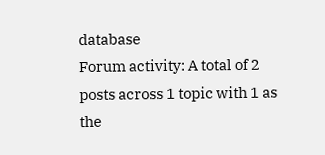database
Forum activity: A total of 2 posts across 1 topic with 1 as the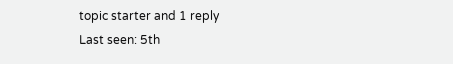topic starter and 1 reply
Last seen: 5th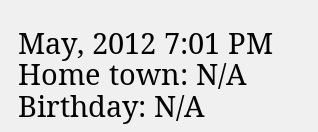May, 2012 7:01 PM
Home town: N/A
Birthday: N/A